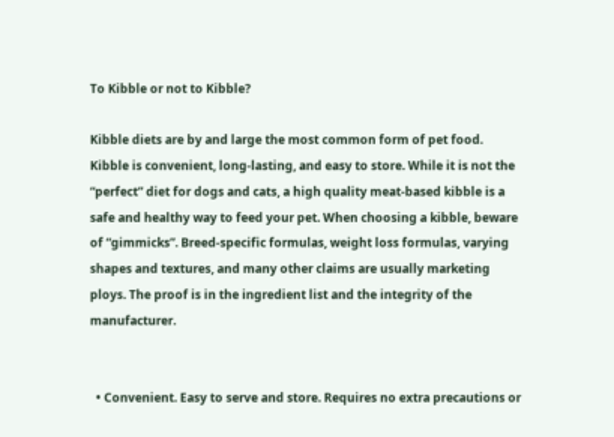To Kibble or not to Kibble?

Kibble diets are by and large the most common form of pet food. Kibble is convenient, long-lasting, and easy to store. While it is not the “perfect” diet for dogs and cats, a high quality meat-based kibble is a safe and healthy way to feed your pet. When choosing a kibble, beware of “gimmicks”. Breed-specific formulas, weight loss formulas, varying shapes and textures, and many other claims are usually marketing ploys. The proof is in the ingredient list and the integrity of the manufacturer.


  • Convenient. Easy to serve and store. Requires no extra precautions or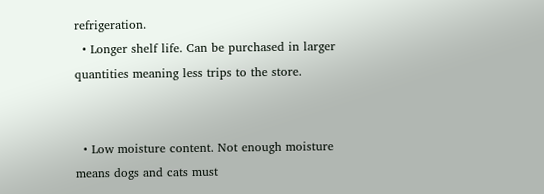refrigeration.
  • Longer shelf life. Can be purchased in larger quantities meaning less trips to the store.


  • Low moisture content. Not enough moisture means dogs and cats must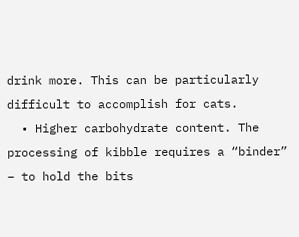drink more. This can be particularly difficult to accomplish for cats.
  • Higher carbohydrate content. The processing of kibble requires a “binder” – to hold the bits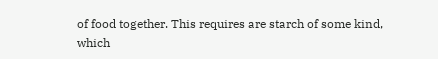of food together. This requires are starch of some kind, which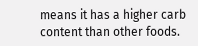means it has a higher carb content than other foods.